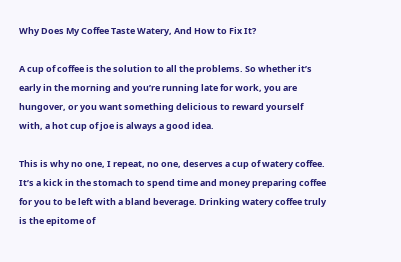Why Does My Coffee Taste Watery, And How to Fix It?

A cup of coffee is the solution to all the problems. So whether it’s early in the morning and you’re running late for work, you are hungover, or you want something delicious to reward yourself with, a hot cup of joe is always a good idea.

This is why no one, I repeat, no one, deserves a cup of watery coffee. It’s a kick in the stomach to spend time and money preparing coffee for you to be left with a bland beverage. Drinking watery coffee truly is the epitome of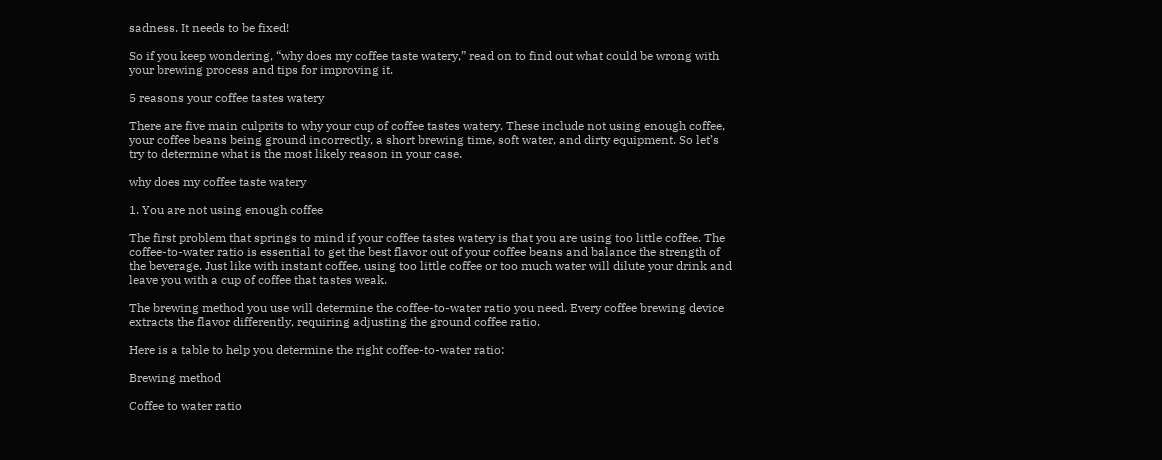sadness. It needs to be fixed!

So if you keep wondering, “why does my coffee taste watery,” read on to find out what could be wrong with your brewing process and tips for improving it.

5 reasons your coffee tastes watery

There are five main culprits to why your cup of coffee tastes watery. These include not using enough coffee, your coffee beans being ground incorrectly, a short brewing time, soft water, and dirty equipment. So let’s try to determine what is the most likely reason in your case.

why does my coffee taste watery

1. You are not using enough coffee

The first problem that springs to mind if your coffee tastes watery is that you are using too little coffee. The coffee-to-water ratio is essential to get the best flavor out of your coffee beans and balance the strength of the beverage. Just like with instant coffee, using too little coffee or too much water will dilute your drink and leave you with a cup of coffee that tastes weak.

The brewing method you use will determine the coffee-to-water ratio you need. Every coffee brewing device extracts the flavor differently, requiring adjusting the ground coffee ratio.

Here is a table to help you determine the right coffee-to-water ratio:

Brewing method

Coffee to water ratio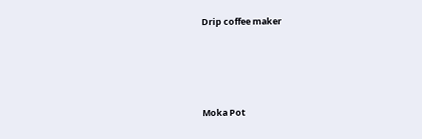Drip coffee maker




Moka Pot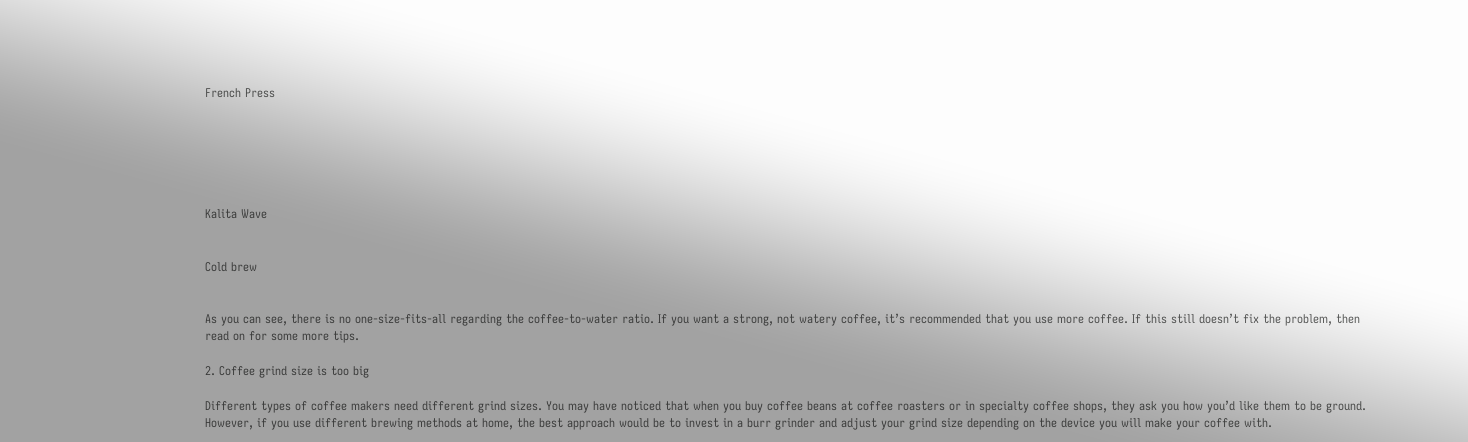French Press






Kalita Wave


Cold brew


As you can see, there is no one-size-fits-all regarding the coffee-to-water ratio. If you want a strong, not watery coffee, it’s recommended that you use more coffee. If this still doesn’t fix the problem, then read on for some more tips.

2. Coffee grind size is too big

Different types of coffee makers need different grind sizes. You may have noticed that when you buy coffee beans at coffee roasters or in specialty coffee shops, they ask you how you’d like them to be ground. However, if you use different brewing methods at home, the best approach would be to invest in a burr grinder and adjust your grind size depending on the device you will make your coffee with.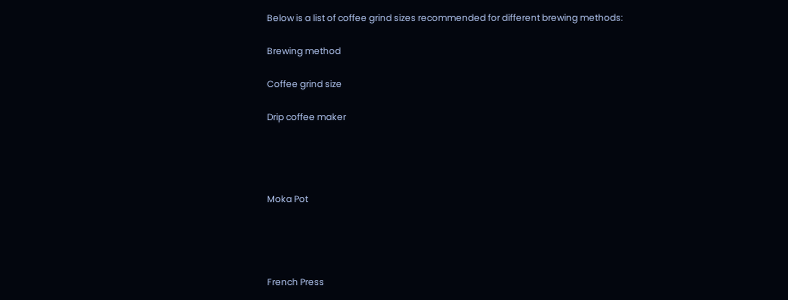Below is a list of coffee grind sizes recommended for different brewing methods:

Brewing method

Coffee grind size

Drip coffee maker




Moka Pot




French Press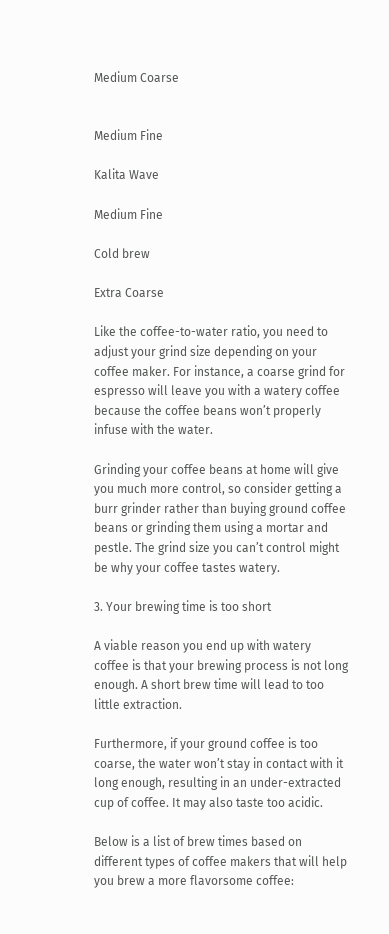Medium Coarse


Medium Fine

Kalita Wave

Medium Fine

Cold brew

Extra Coarse

Like the coffee-to-water ratio, you need to adjust your grind size depending on your coffee maker. For instance, a coarse grind for espresso will leave you with a watery coffee because the coffee beans won’t properly infuse with the water.

Grinding your coffee beans at home will give you much more control, so consider getting a burr grinder rather than buying ground coffee beans or grinding them using a mortar and pestle. The grind size you can’t control might be why your coffee tastes watery.

3. Your brewing time is too short

A viable reason you end up with watery coffee is that your brewing process is not long enough. A short brew time will lead to too little extraction.

Furthermore, if your ground coffee is too coarse, the water won’t stay in contact with it long enough, resulting in an under-extracted cup of coffee. It may also taste too acidic.

Below is a list of brew times based on different types of coffee makers that will help you brew a more flavorsome coffee: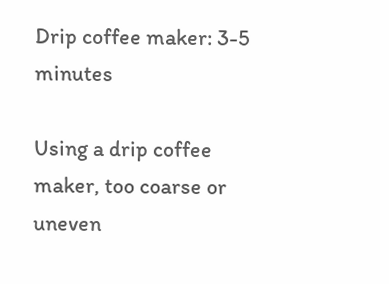Drip coffee maker: 3-5 minutes

Using a drip coffee maker, too coarse or uneven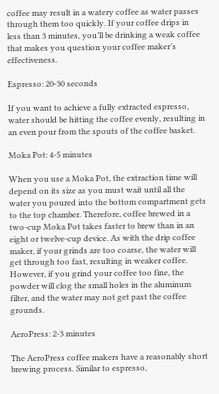coffee may result in a watery coffee as water passes through them too quickly. If your coffee drips in less than 3 minutes, you’ll be drinking a weak coffee that makes you question your coffee maker’s effectiveness.

Espresso: 20-30 seconds

If you want to achieve a fully extracted espresso, water should be hitting the coffee evenly, resulting in an even pour from the spouts of the coffee basket.

Moka Pot: 4-5 minutes

When you use a Moka Pot, the extraction time will depend on its size as you must wait until all the water you poured into the bottom compartment gets to the top chamber. Therefore, coffee brewed in a two-cup Moka Pot takes faster to brew than in an eight or twelve-cup device. As with the drip coffee maker, if your grinds are too coarse, the water will get through too fast, resulting in weaker coffee. However, if you grind your coffee too fine, the powder will clog the small holes in the aluminum filter, and the water may not get past the coffee grounds.

AeroPress: 2-3 minutes

The AeroPress coffee makers have a reasonably short brewing process. Similar to espresso,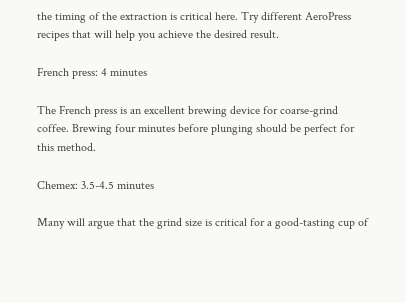the timing of the extraction is critical here. Try different AeroPress recipes that will help you achieve the desired result.

French press: 4 minutes

The French press is an excellent brewing device for coarse-grind coffee. Brewing four minutes before plunging should be perfect for this method.

Chemex: 3.5-4.5 minutes

Many will argue that the grind size is critical for a good-tasting cup of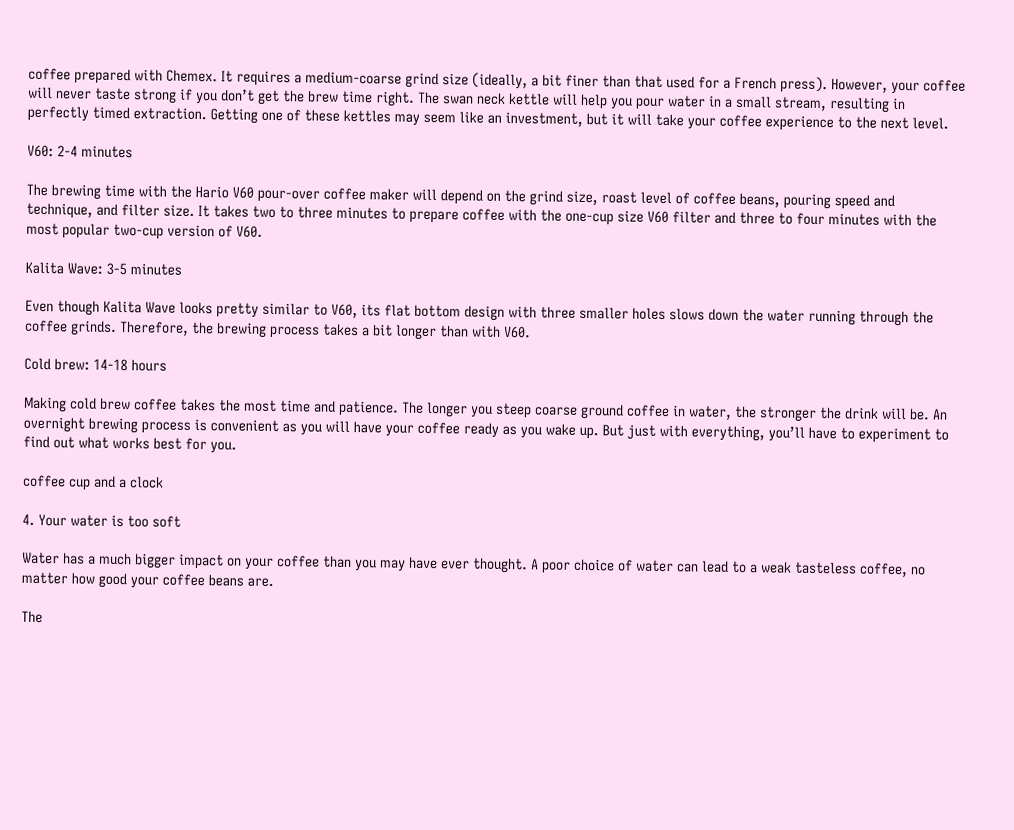coffee prepared with Chemex. It requires a medium-coarse grind size (ideally, a bit finer than that used for a French press). However, your coffee will never taste strong if you don’t get the brew time right. The swan neck kettle will help you pour water in a small stream, resulting in perfectly timed extraction. Getting one of these kettles may seem like an investment, but it will take your coffee experience to the next level.

V60: 2-4 minutes

The brewing time with the Hario V60 pour-over coffee maker will depend on the grind size, roast level of coffee beans, pouring speed and technique, and filter size. It takes two to three minutes to prepare coffee with the one-cup size V60 filter and three to four minutes with the most popular two-cup version of V60.

Kalita Wave: 3-5 minutes

Even though Kalita Wave looks pretty similar to V60, its flat bottom design with three smaller holes slows down the water running through the coffee grinds. Therefore, the brewing process takes a bit longer than with V60.

Cold brew: 14-18 hours

Making cold brew coffee takes the most time and patience. The longer you steep coarse ground coffee in water, the stronger the drink will be. An overnight brewing process is convenient as you will have your coffee ready as you wake up. But just with everything, you’ll have to experiment to find out what works best for you.

coffee cup and a clock

4. Your water is too soft

Water has a much bigger impact on your coffee than you may have ever thought. A poor choice of water can lead to a weak tasteless coffee, no matter how good your coffee beans are.

The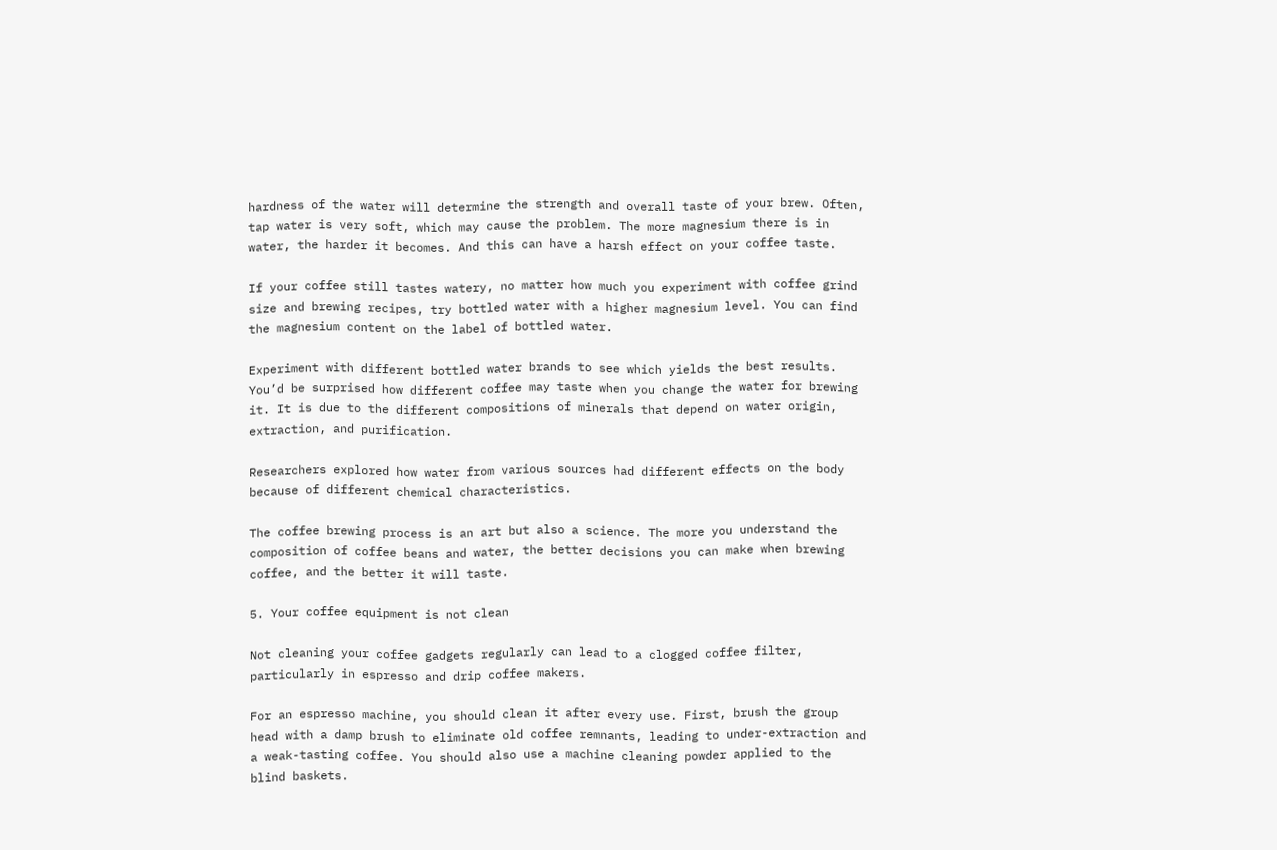hardness of the water will determine the strength and overall taste of your brew. Often, tap water is very soft, which may cause the problem. The more magnesium there is in water, the harder it becomes. And this can have a harsh effect on your coffee taste.

If your coffee still tastes watery, no matter how much you experiment with coffee grind size and brewing recipes, try bottled water with a higher magnesium level. You can find the magnesium content on the label of bottled water.

Experiment with different bottled water brands to see which yields the best results. You’d be surprised how different coffee may taste when you change the water for brewing it. It is due to the different compositions of minerals that depend on water origin, extraction, and purification.

Researchers explored how water from various sources had different effects on the body because of different chemical characteristics.

The coffee brewing process is an art but also a science. The more you understand the composition of coffee beans and water, the better decisions you can make when brewing coffee, and the better it will taste.

5. Your coffee equipment is not clean

Not cleaning your coffee gadgets regularly can lead to a clogged coffee filter, particularly in espresso and drip coffee makers.

For an espresso machine, you should clean it after every use. First, brush the group head with a damp brush to eliminate old coffee remnants, leading to under-extraction and a weak-tasting coffee. You should also use a machine cleaning powder applied to the blind baskets.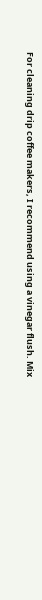For cleaning drip coffee makers, I recommend using a vinegar flush. Mix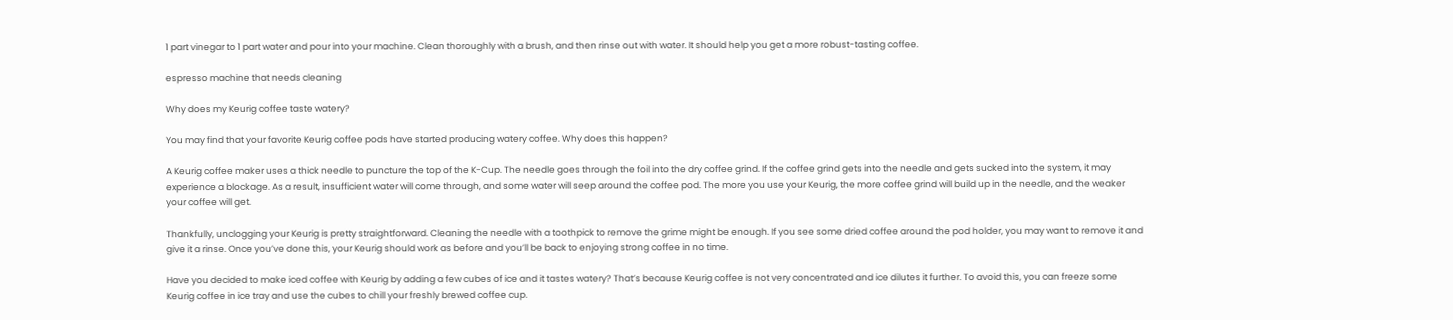1 part vinegar to 1 part water and pour into your machine. Clean thoroughly with a brush, and then rinse out with water. It should help you get a more robust-tasting coffee.

espresso machine that needs cleaning

Why does my Keurig coffee taste watery?

You may find that your favorite Keurig coffee pods have started producing watery coffee. Why does this happen?

A Keurig coffee maker uses a thick needle to puncture the top of the K-Cup. The needle goes through the foil into the dry coffee grind. If the coffee grind gets into the needle and gets sucked into the system, it may experience a blockage. As a result, insufficient water will come through, and some water will seep around the coffee pod. The more you use your Keurig, the more coffee grind will build up in the needle, and the weaker your coffee will get.

Thankfully, unclogging your Keurig is pretty straightforward. Cleaning the needle with a toothpick to remove the grime might be enough. If you see some dried coffee around the pod holder, you may want to remove it and give it a rinse. Once you’ve done this, your Keurig should work as before and you’ll be back to enjoying strong coffee in no time.

Have you decided to make iced coffee with Keurig by adding a few cubes of ice and it tastes watery? That’s because Keurig coffee is not very concentrated and ice dilutes it further. To avoid this, you can freeze some Keurig coffee in ice tray and use the cubes to chill your freshly brewed coffee cup.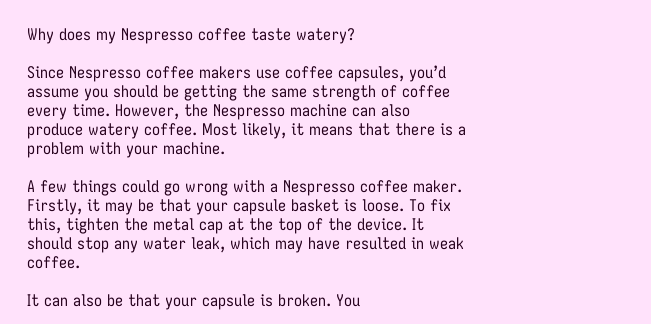Why does my Nespresso coffee taste watery?

Since Nespresso coffee makers use coffee capsules, you’d assume you should be getting the same strength of coffee every time. However, the Nespresso machine can also produce watery coffee. Most likely, it means that there is a problem with your machine.

A few things could go wrong with a Nespresso coffee maker. Firstly, it may be that your capsule basket is loose. To fix this, tighten the metal cap at the top of the device. It should stop any water leak, which may have resulted in weak coffee.

It can also be that your capsule is broken. You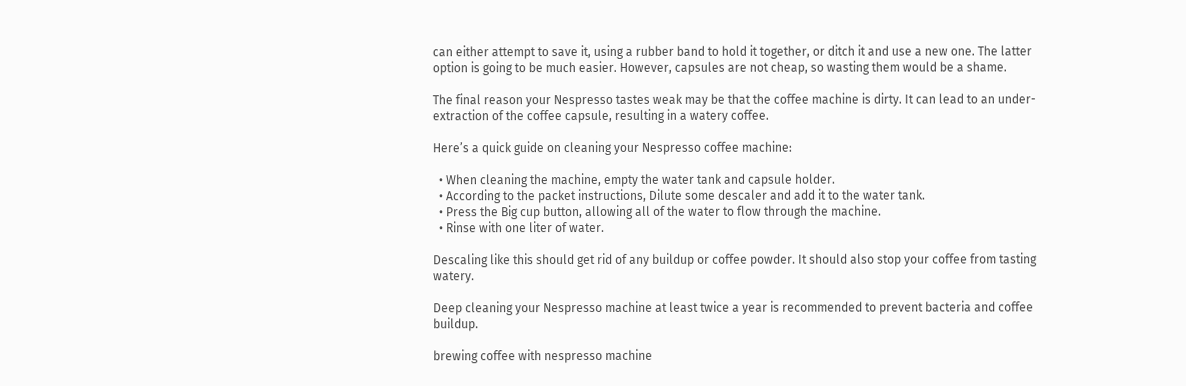can either attempt to save it, using a rubber band to hold it together, or ditch it and use a new one. The latter option is going to be much easier. However, capsules are not cheap, so wasting them would be a shame.

The final reason your Nespresso tastes weak may be that the coffee machine is dirty. It can lead to an under-extraction of the coffee capsule, resulting in a watery coffee.

Here’s a quick guide on cleaning your Nespresso coffee machine:

  • When cleaning the machine, empty the water tank and capsule holder.
  • According to the packet instructions, Dilute some descaler and add it to the water tank.
  • Press the Big cup button, allowing all of the water to flow through the machine.
  • Rinse with one liter of water.

Descaling like this should get rid of any buildup or coffee powder. It should also stop your coffee from tasting watery.

Deep cleaning your Nespresso machine at least twice a year is recommended to prevent bacteria and coffee buildup.

brewing coffee with nespresso machine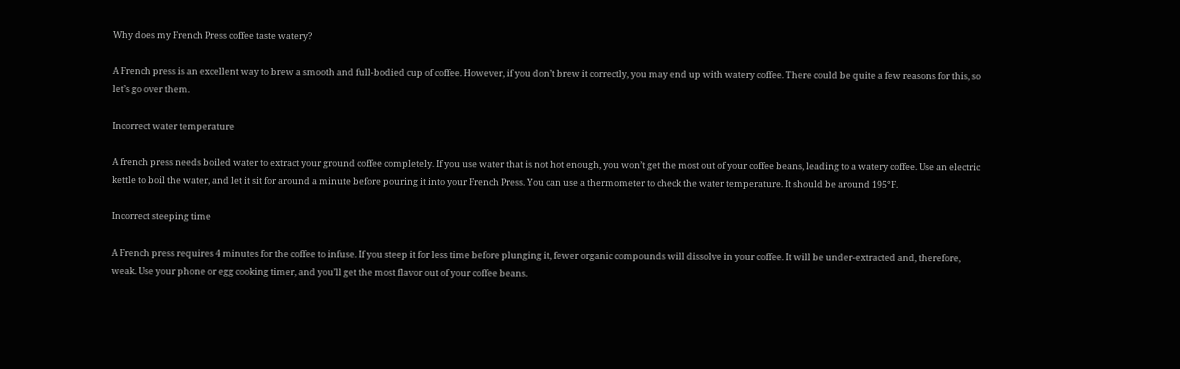Why does my French Press coffee taste watery?

A French press is an excellent way to brew a smooth and full-bodied cup of coffee. However, if you don’t brew it correctly, you may end up with watery coffee. There could be quite a few reasons for this, so let’s go over them.

Incorrect water temperature

A french press needs boiled water to extract your ground coffee completely. If you use water that is not hot enough, you won’t get the most out of your coffee beans, leading to a watery coffee. Use an electric kettle to boil the water, and let it sit for around a minute before pouring it into your French Press. You can use a thermometer to check the water temperature. It should be around 195°F.

Incorrect steeping time

A French press requires 4 minutes for the coffee to infuse. If you steep it for less time before plunging it, fewer organic compounds will dissolve in your coffee. It will be under-extracted and, therefore, weak. Use your phone or egg cooking timer, and you’ll get the most flavor out of your coffee beans.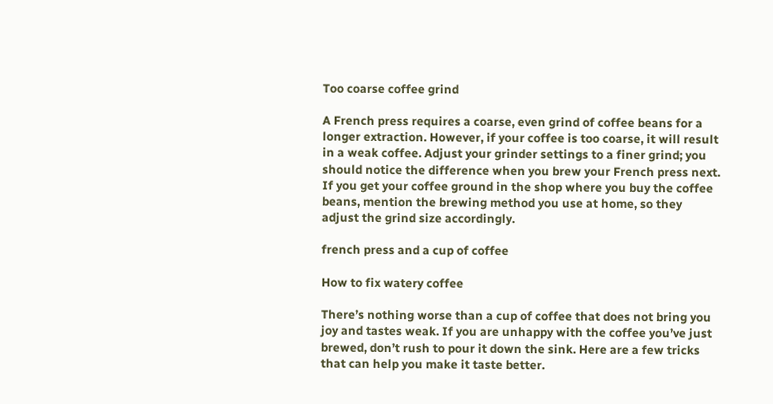Too coarse coffee grind

A French press requires a coarse, even grind of coffee beans for a longer extraction. However, if your coffee is too coarse, it will result in a weak coffee. Adjust your grinder settings to a finer grind; you should notice the difference when you brew your French press next. If you get your coffee ground in the shop where you buy the coffee beans, mention the brewing method you use at home, so they adjust the grind size accordingly.

french press and a cup of coffee

How to fix watery coffee

There’s nothing worse than a cup of coffee that does not bring you joy and tastes weak. If you are unhappy with the coffee you’ve just brewed, don’t rush to pour it down the sink. Here are a few tricks that can help you make it taste better.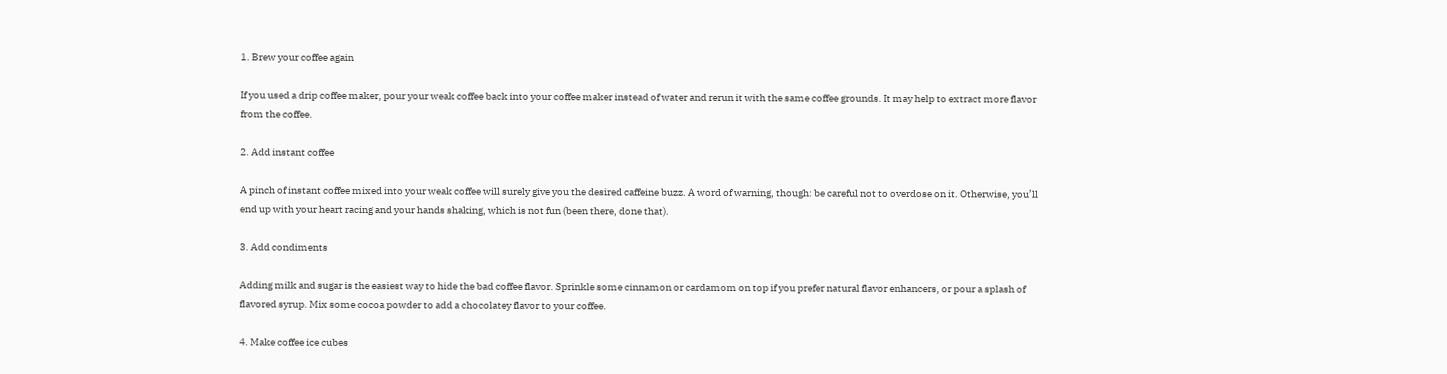1. Brew your coffee again

If you used a drip coffee maker, pour your weak coffee back into your coffee maker instead of water and rerun it with the same coffee grounds. It may help to extract more flavor from the coffee.

2. Add instant coffee

A pinch of instant coffee mixed into your weak coffee will surely give you the desired caffeine buzz. A word of warning, though: be careful not to overdose on it. Otherwise, you’ll end up with your heart racing and your hands shaking, which is not fun (been there, done that).

3. Add condiments

Adding milk and sugar is the easiest way to hide the bad coffee flavor. Sprinkle some cinnamon or cardamom on top if you prefer natural flavor enhancers, or pour a splash of flavored syrup. Mix some cocoa powder to add a chocolatey flavor to your coffee.

4. Make coffee ice cubes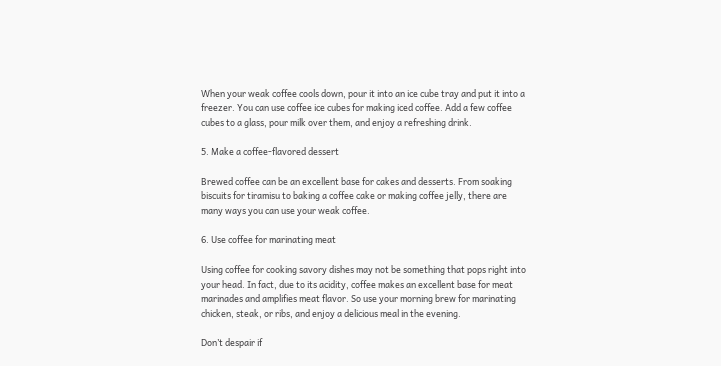When your weak coffee cools down, pour it into an ice cube tray and put it into a freezer. You can use coffee ice cubes for making iced coffee. Add a few coffee cubes to a glass, pour milk over them, and enjoy a refreshing drink.

5. Make a coffee-flavored dessert

Brewed coffee can be an excellent base for cakes and desserts. From soaking biscuits for tiramisu to baking a coffee cake or making coffee jelly, there are many ways you can use your weak coffee.

6. Use coffee for marinating meat

Using coffee for cooking savory dishes may not be something that pops right into your head. In fact, due to its acidity, coffee makes an excellent base for meat marinades and amplifies meat flavor. So use your morning brew for marinating chicken, steak, or ribs, and enjoy a delicious meal in the evening.

Don’t despair if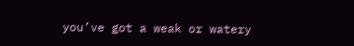you’ve got a weak or watery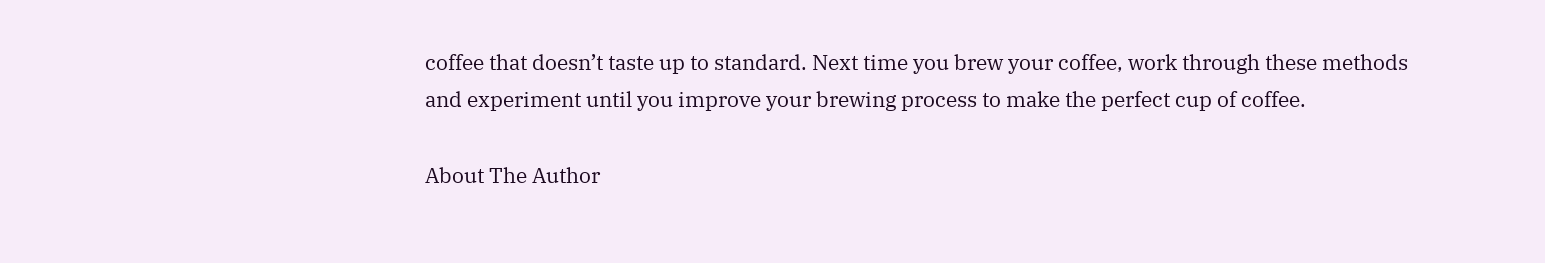coffee that doesn’t taste up to standard. Next time you brew your coffee, work through these methods and experiment until you improve your brewing process to make the perfect cup of coffee.

About The Author